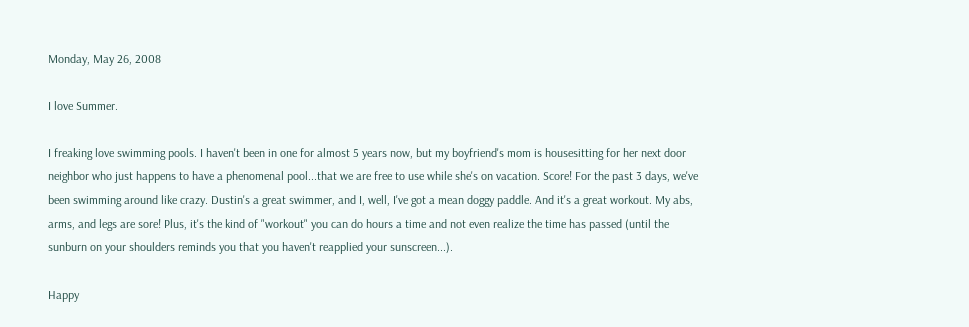Monday, May 26, 2008

I love Summer.

I freaking love swimming pools. I haven't been in one for almost 5 years now, but my boyfriend's mom is housesitting for her next door neighbor who just happens to have a phenomenal pool...that we are free to use while she's on vacation. Score! For the past 3 days, we've been swimming around like crazy. Dustin's a great swimmer, and I, well, I've got a mean doggy paddle. And it's a great workout. My abs, arms, and legs are sore! Plus, it's the kind of "workout" you can do hours a time and not even realize the time has passed (until the sunburn on your shoulders reminds you that you haven't reapplied your sunscreen...).

Happy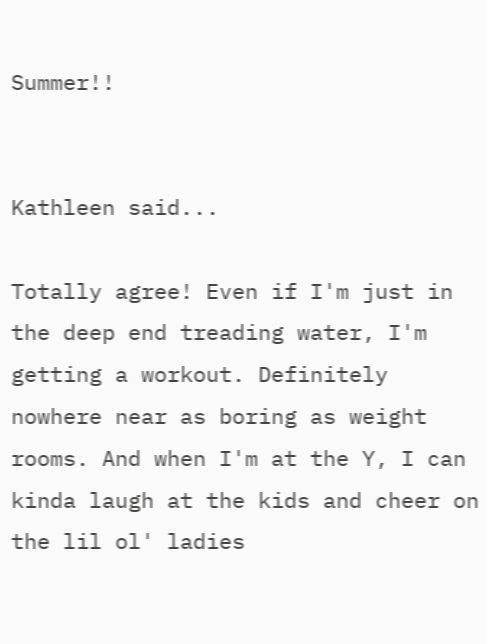Summer!!


Kathleen said...

Totally agree! Even if I'm just in the deep end treading water, I'm getting a workout. Definitely nowhere near as boring as weight rooms. And when I'm at the Y, I can kinda laugh at the kids and cheer on the lil ol' ladies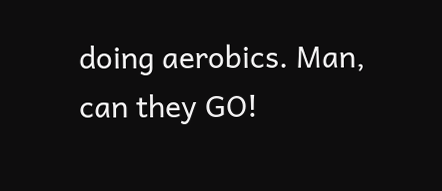doing aerobics. Man, can they GO!